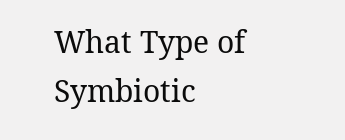What Type of Symbiotic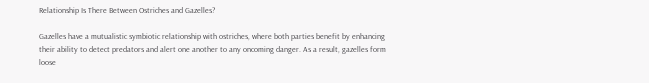Relationship Is There Between Ostriches and Gazelles?

Gazelles have a mutualistic symbiotic relationship with ostriches, where both parties benefit by enhancing their ability to detect predators and alert one another to any oncoming danger. As a result, gazelles form loose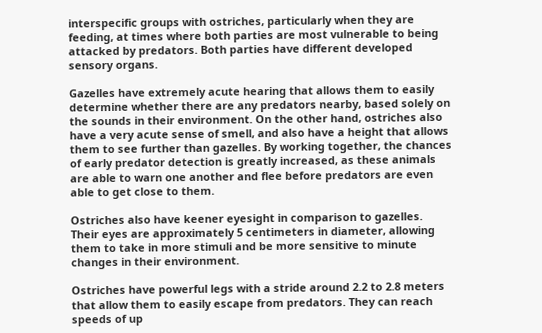interspecific groups with ostriches, particularly when they are feeding, at times where both parties are most vulnerable to being attacked by predators. Both parties have different developed sensory organs.

Gazelles have extremely acute hearing that allows them to easily determine whether there are any predators nearby, based solely on the sounds in their environment. On the other hand, ostriches also have a very acute sense of smell, and also have a height that allows them to see further than gazelles. By working together, the chances of early predator detection is greatly increased, as these animals are able to warn one another and flee before predators are even able to get close to them.

Ostriches also have keener eyesight in comparison to gazelles. Their eyes are approximately 5 centimeters in diameter, allowing them to take in more stimuli and be more sensitive to minute changes in their environment.

Ostriches have powerful legs with a stride around 2.2 to 2.8 meters that allow them to easily escape from predators. They can reach speeds of up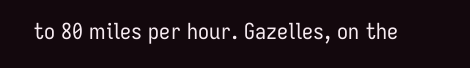to 80 miles per hour. Gazelles, on the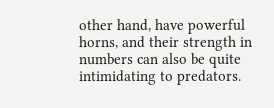other hand, have powerful horns, and their strength in numbers can also be quite intimidating to predators.